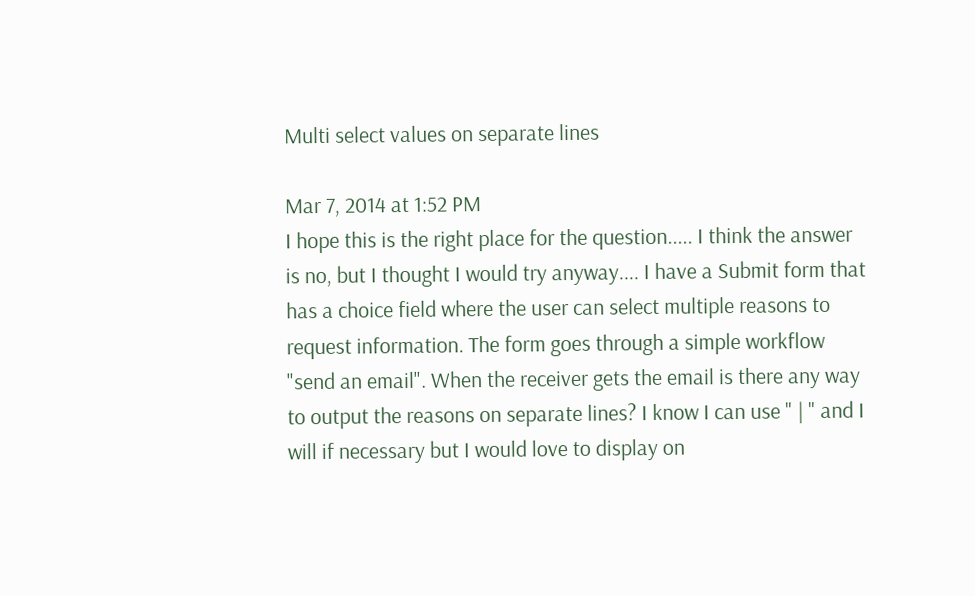Multi select values on separate lines

Mar 7, 2014 at 1:52 PM
I hope this is the right place for the question..... I think the answer is no, but I thought I would try anyway.... I have a Submit form that has a choice field where the user can select multiple reasons to request information. The form goes through a simple workflow "send an email". When the receiver gets the email is there any way to output the reasons on separate lines? I know I can use " | " and I will if necessary but I would love to display on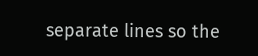separate lines so the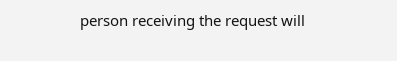person receiving the request will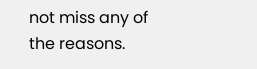not miss any of the reasons.